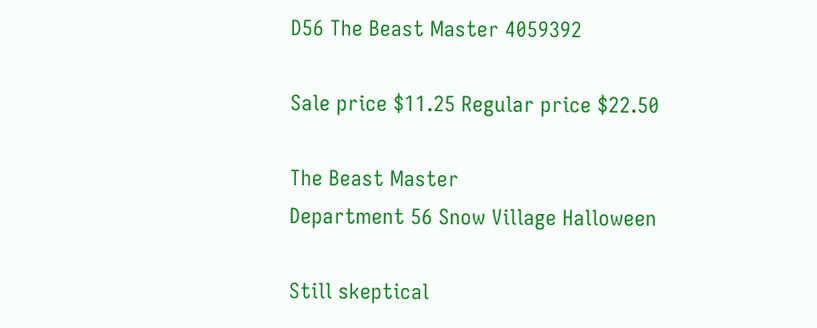D56 The Beast Master 4059392

Sale price $11.25 Regular price $22.50

The Beast Master
Department 56 Snow Village Halloween

Still skeptical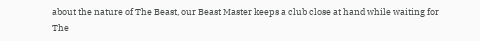about the nature of The Beast, our Beast Master keeps a club close at hand while waiting for The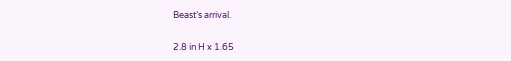Beast’s arrival.

2.8 in H x 1.65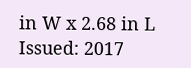in W x 2.68 in L
Issued: 2017